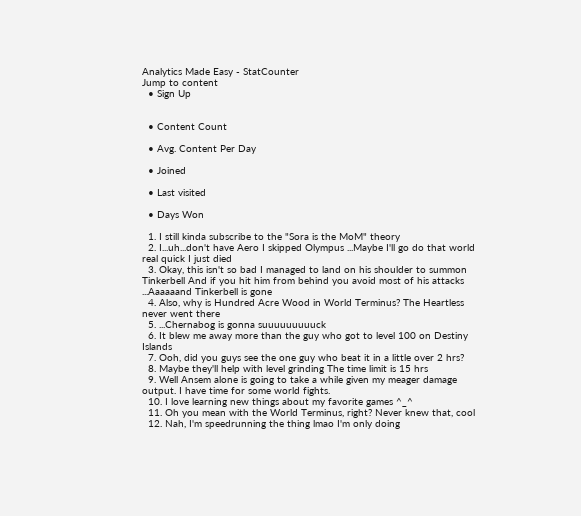Analytics Made Easy - StatCounter
Jump to content
  • Sign Up


  • Content Count

  • Avg. Content Per Day

  • Joined

  • Last visited

  • Days Won

  1. I still kinda subscribe to the "Sora is the MoM" theory
  2. I...uh...don't have Aero I skipped Olympus ...Maybe I'll go do that world real quick I just died
  3. Okay, this isn't so bad I managed to land on his shoulder to summon Tinkerbell And if you hit him from behind you avoid most of his attacks ...Aaaaaand Tinkerbell is gone
  4. Also, why is Hundred Acre Wood in World Terminus? The Heartless never went there
  5. ...Chernabog is gonna suuuuuuuuuck
  6. It blew me away more than the guy who got to level 100 on Destiny Islands
  7. Ooh, did you guys see the one guy who beat it in a little over 2 hrs?
  8. Maybe they'll help with level grinding The time limit is 15 hrs
  9. Well Ansem alone is going to take a while given my meager damage output. I have time for some world fights.
  10. I love learning new things about my favorite games ^_^
  11. Oh you mean with the World Terminus, right? Never knew that, cool
  12. Nah, I'm speedrunning the thing lmao I'm only doing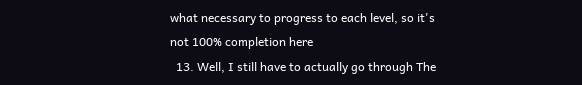what necessary to progress to each level, so it's not 100% completion here
  13. Well, I still have to actually go through The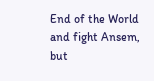End of the World and fight Ansem, but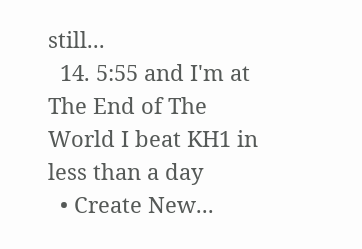still...
  14. 5:55 and I'm at The End of The World I beat KH1 in less than a day
  • Create New...